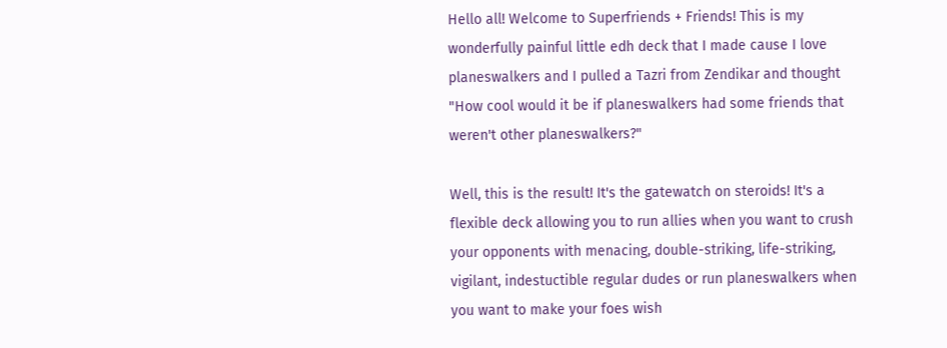Hello all! Welcome to Superfriends + Friends! This is my wonderfully painful little edh deck that I made cause I love planeswalkers and I pulled a Tazri from Zendikar and thought "How cool would it be if planeswalkers had some friends that weren't other planeswalkers?"

Well, this is the result! It's the gatewatch on steroids! It's a flexible deck allowing you to run allies when you want to crush your opponents with menacing, double-striking, life-striking, vigilant, indestuctible regular dudes or run planeswalkers when you want to make your foes wish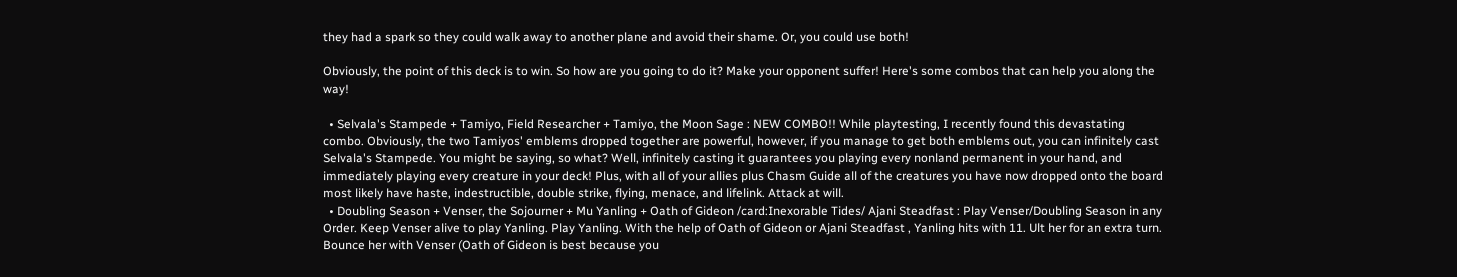they had a spark so they could walk away to another plane and avoid their shame. Or, you could use both!

Obviously, the point of this deck is to win. So how are you going to do it? Make your opponent suffer! Here's some combos that can help you along the way!

  • Selvala's Stampede + Tamiyo, Field Researcher + Tamiyo, the Moon Sage : NEW COMBO!! While playtesting, I recently found this devastating combo. Obviously, the two Tamiyos' emblems dropped together are powerful, however, if you manage to get both emblems out, you can infinitely cast Selvala's Stampede. You might be saying, so what? Well, infinitely casting it guarantees you playing every nonland permanent in your hand, and immediately playing every creature in your deck! Plus, with all of your allies plus Chasm Guide all of the creatures you have now dropped onto the board most likely have haste, indestructible, double strike, flying, menace, and lifelink. Attack at will.
  • Doubling Season + Venser, the Sojourner + Mu Yanling + Oath of Gideon /card:Inexorable Tides/ Ajani Steadfast : Play Venser/Doubling Season in any Order. Keep Venser alive to play Yanling. Play Yanling. With the help of Oath of Gideon or Ajani Steadfast , Yanling hits with 11. Ult her for an extra turn. Bounce her with Venser (Oath of Gideon is best because you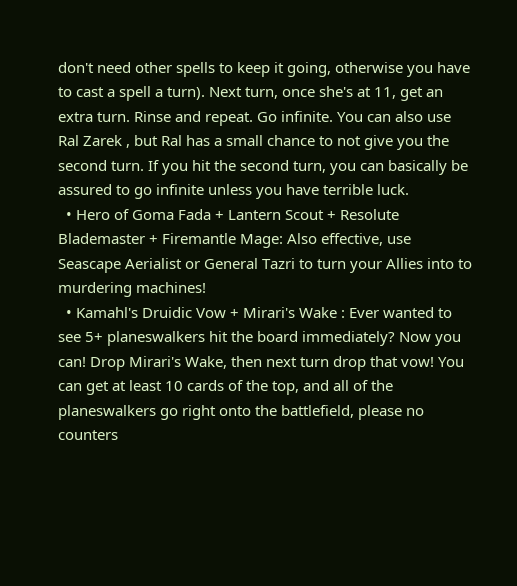don't need other spells to keep it going, otherwise you have to cast a spell a turn). Next turn, once she's at 11, get an extra turn. Rinse and repeat. Go infinite. You can also use Ral Zarek , but Ral has a small chance to not give you the second turn. If you hit the second turn, you can basically be assured to go infinite unless you have terrible luck.
  • Hero of Goma Fada + Lantern Scout + Resolute Blademaster + Firemantle Mage: Also effective, use Seascape Aerialist or General Tazri to turn your Allies into to murdering machines!
  • Kamahl's Druidic Vow + Mirari's Wake : Ever wanted to see 5+ planeswalkers hit the board immediately? Now you can! Drop Mirari's Wake, then next turn drop that vow! You can get at least 10 cards of the top, and all of the planeswalkers go right onto the battlefield, please no counters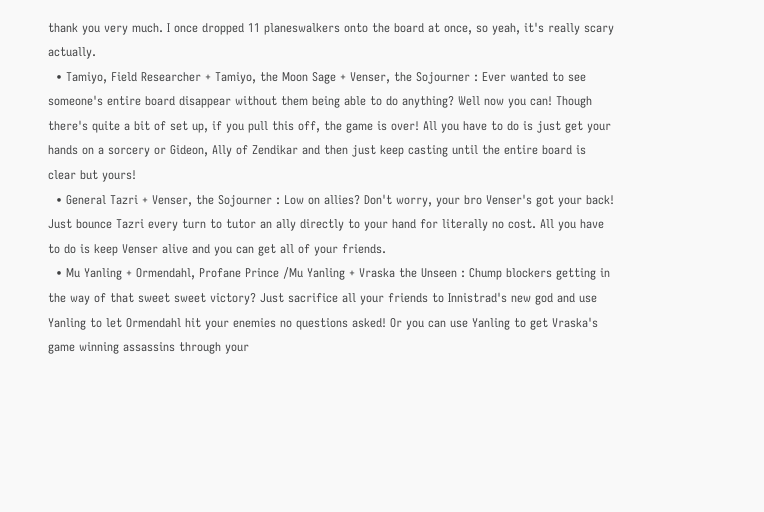thank you very much. I once dropped 11 planeswalkers onto the board at once, so yeah, it's really scary actually.
  • Tamiyo, Field Researcher + Tamiyo, the Moon Sage + Venser, the Sojourner : Ever wanted to see someone's entire board disappear without them being able to do anything? Well now you can! Though there's quite a bit of set up, if you pull this off, the game is over! All you have to do is just get your hands on a sorcery or Gideon, Ally of Zendikar and then just keep casting until the entire board is clear but yours!
  • General Tazri + Venser, the Sojourner : Low on allies? Don't worry, your bro Venser's got your back! Just bounce Tazri every turn to tutor an ally directly to your hand for literally no cost. All you have to do is keep Venser alive and you can get all of your friends.
  • Mu Yanling + Ormendahl, Profane Prince /Mu Yanling + Vraska the Unseen : Chump blockers getting in the way of that sweet sweet victory? Just sacrifice all your friends to Innistrad's new god and use Yanling to let Ormendahl hit your enemies no questions asked! Or you can use Yanling to get Vraska's game winning assassins through your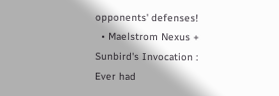opponents' defenses!
  • Maelstrom Nexus + Sunbird's Invocation : Ever had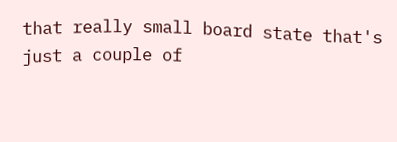that really small board state that's just a couple of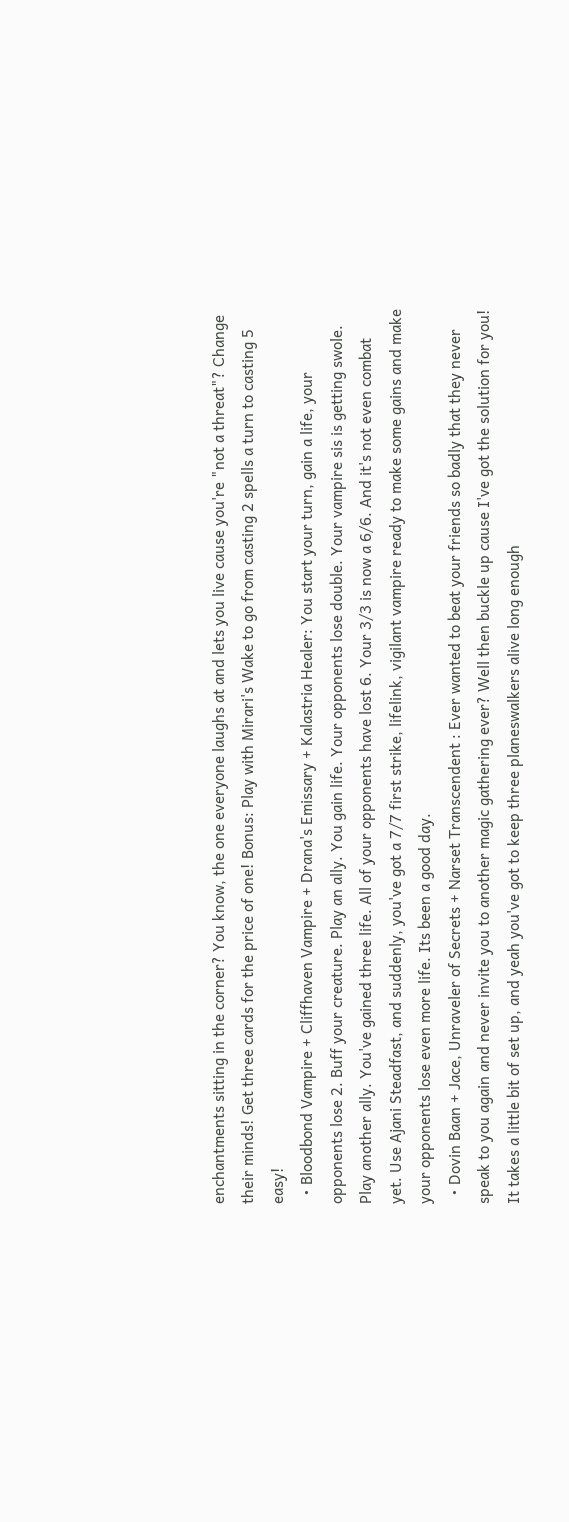enchantments sitting in the corner? You know, the one everyone laughs at and lets you live cause you're "not a threat"? Change their minds! Get three cards for the price of one! Bonus: Play with Mirari's Wake to go from casting 2 spells a turn to casting 5 easy!
  • Bloodbond Vampire + Cliffhaven Vampire + Drana's Emissary + Kalastria Healer: You start your turn, gain a life, your opponents lose 2. Buff your creature. Play an ally. You gain life. Your opponents lose double. Your vampire sis is getting swole. Play another ally. You've gained three life. All of your opponents have lost 6. Your 3/3 is now a 6/6. And it's not even combat yet. Use Ajani Steadfast, and suddenly, you've got a 7/7 first strike, lifelink, vigilant vampire ready to make some gains and make your opponents lose even more life. Its been a good day.
  • Dovin Baan + Jace, Unraveler of Secrets + Narset Transcendent : Ever wanted to beat your friends so badly that they never speak to you again and never invite you to another magic gathering ever? Well then buckle up cause I've got the solution for you! It takes a little bit of set up, and yeah you've got to keep three planeswalkers alive long enough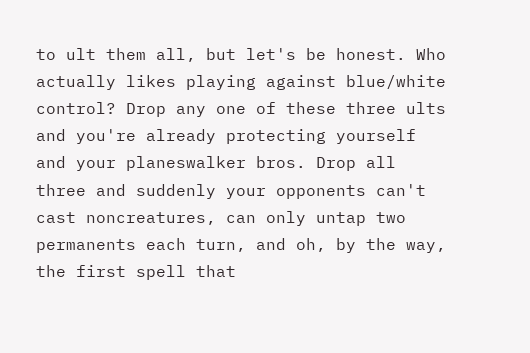to ult them all, but let's be honest. Who actually likes playing against blue/white control? Drop any one of these three ults and you're already protecting yourself and your planeswalker bros. Drop all three and suddenly your opponents can't cast noncreatures, can only untap two permanents each turn, and oh, by the way, the first spell that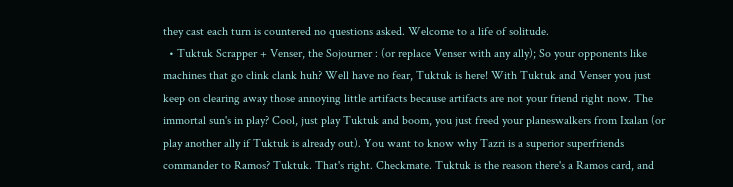they cast each turn is countered no questions asked. Welcome to a life of solitude.
  • Tuktuk Scrapper + Venser, the Sojourner : (or replace Venser with any ally); So your opponents like machines that go clink clank huh? Well have no fear, Tuktuk is here! With Tuktuk and Venser you just keep on clearing away those annoying little artifacts because artifacts are not your friend right now. The immortal sun's in play? Cool, just play Tuktuk and boom, you just freed your planeswalkers from Ixalan (or play another ally if Tuktuk is already out). You want to know why Tazri is a superior superfriends commander to Ramos? Tuktuk. That's right. Checkmate. Tuktuk is the reason there's a Ramos card, and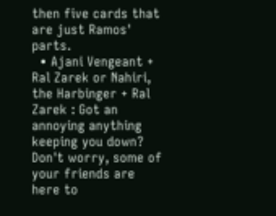then five cards that are just Ramos' parts.
  • Ajani Vengeant + Ral Zarek or Nahiri, the Harbinger + Ral Zarek : Got an annoying anything keeping you down? Don't worry, some of your friends are here to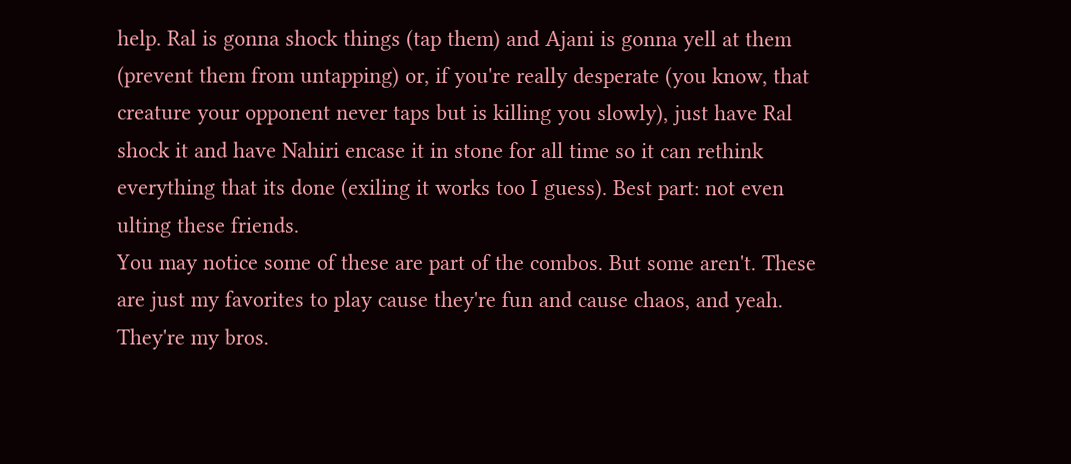help. Ral is gonna shock things (tap them) and Ajani is gonna yell at them (prevent them from untapping) or, if you're really desperate (you know, that creature your opponent never taps but is killing you slowly), just have Ral shock it and have Nahiri encase it in stone for all time so it can rethink everything that its done (exiling it works too I guess). Best part: not even ulting these friends.
You may notice some of these are part of the combos. But some aren't. These are just my favorites to play cause they're fun and cause chaos, and yeah. They're my bros.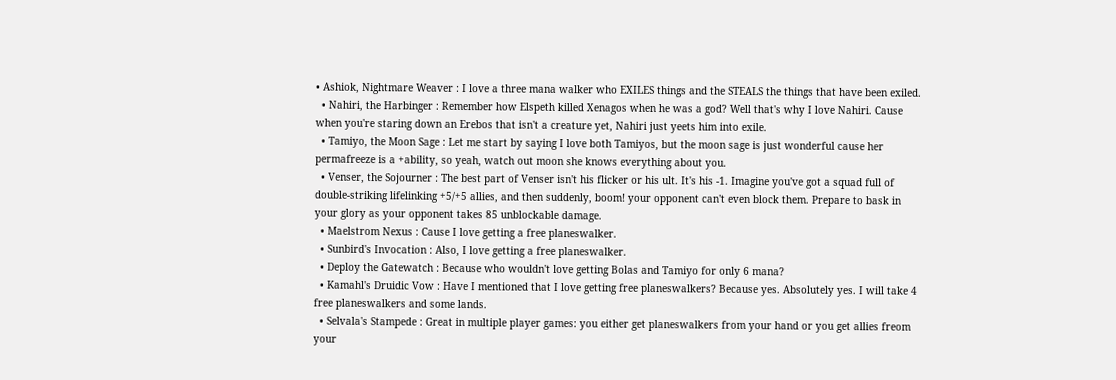• Ashiok, Nightmare Weaver : I love a three mana walker who EXILES things and the STEALS the things that have been exiled.
  • Nahiri, the Harbinger : Remember how Elspeth killed Xenagos when he was a god? Well that's why I love Nahiri. Cause when you're staring down an Erebos that isn't a creature yet, Nahiri just yeets him into exile.
  • Tamiyo, the Moon Sage : Let me start by saying I love both Tamiyos, but the moon sage is just wonderful cause her permafreeze is a +ability, so yeah, watch out moon she knows everything about you.
  • Venser, the Sojourner : The best part of Venser isn't his flicker or his ult. It's his -1. Imagine you've got a squad full of double-striking lifelinking +5/+5 allies, and then suddenly, boom! your opponent can't even block them. Prepare to bask in your glory as your opponent takes 85 unblockable damage.
  • Maelstrom Nexus : Cause I love getting a free planeswalker.
  • Sunbird's Invocation : Also, I love getting a free planeswalker.
  • Deploy the Gatewatch : Because who wouldn't love getting Bolas and Tamiyo for only 6 mana?
  • Kamahl's Druidic Vow : Have I mentioned that I love getting free planeswalkers? Because yes. Absolutely yes. I will take 4 free planeswalkers and some lands.
  • Selvala's Stampede : Great in multiple player games: you either get planeswalkers from your hand or you get allies freom your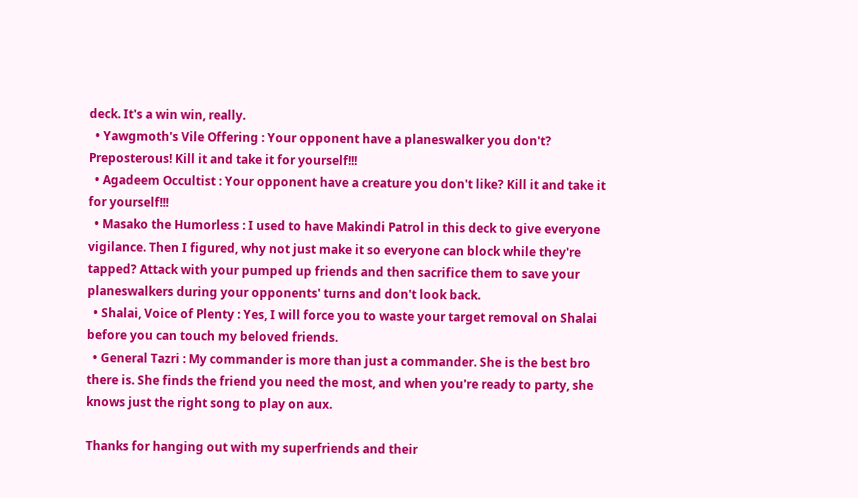deck. It's a win win, really.
  • Yawgmoth's Vile Offering : Your opponent have a planeswalker you don't? Preposterous! Kill it and take it for yourself!!!
  • Agadeem Occultist : Your opponent have a creature you don't like? Kill it and take it for yourself!!!
  • Masako the Humorless : I used to have Makindi Patrol in this deck to give everyone vigilance. Then I figured, why not just make it so everyone can block while they're tapped? Attack with your pumped up friends and then sacrifice them to save your planeswalkers during your opponents' turns and don't look back.
  • Shalai, Voice of Plenty : Yes, I will force you to waste your target removal on Shalai before you can touch my beloved friends.
  • General Tazri : My commander is more than just a commander. She is the best bro there is. She finds the friend you need the most, and when you're ready to party, she knows just the right song to play on aux.

Thanks for hanging out with my superfriends and their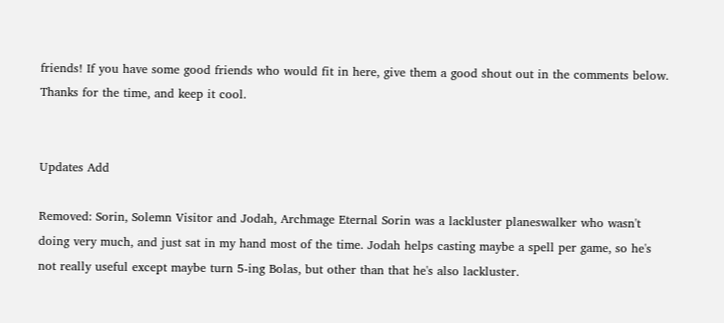friends! If you have some good friends who would fit in here, give them a good shout out in the comments below. Thanks for the time, and keep it cool.


Updates Add

Removed: Sorin, Solemn Visitor and Jodah, Archmage Eternal Sorin was a lackluster planeswalker who wasn't doing very much, and just sat in my hand most of the time. Jodah helps casting maybe a spell per game, so he's not really useful except maybe turn 5-ing Bolas, but other than that he's also lackluster.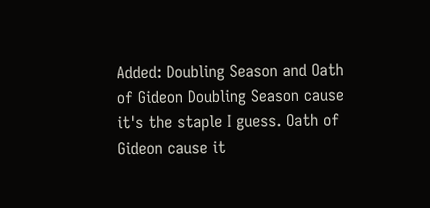Added: Doubling Season and Oath of Gideon Doubling Season cause it's the staple I guess. Oath of Gideon cause it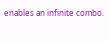enables an infinite combo.